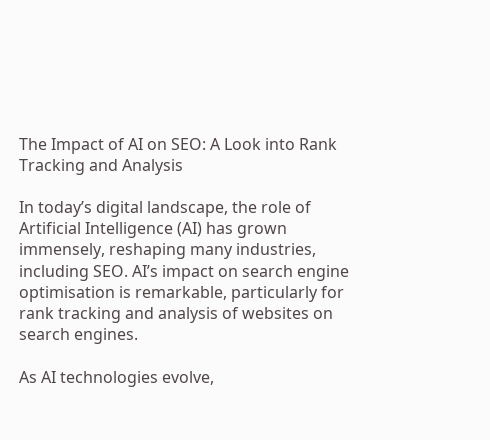The Impact of AI on SEO: A Look into Rank Tracking and Analysis

In today’s digital landscape, the role of Artificial Intelligence (AI) has grown immensely, reshaping many industries, including SEO. AI’s impact on search engine optimisation is remarkable, particularly for rank tracking and analysis of websites on search engines.

As AI technologies evolve,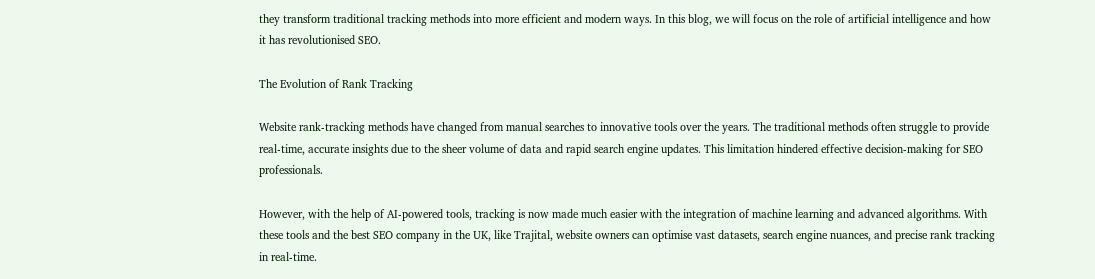they transform traditional tracking methods into more efficient and modern ways. In this blog, we will focus on the role of artificial intelligence and how it has revolutionised SEO.

The Evolution of Rank Tracking

Website rank-tracking methods have changed from manual searches to innovative tools over the years. The traditional methods often struggle to provide real-time, accurate insights due to the sheer volume of data and rapid search engine updates. This limitation hindered effective decision-making for SEO professionals.

However, with the help of AI-powered tools, tracking is now made much easier with the integration of machine learning and advanced algorithms. With these tools and the best SEO company in the UK, like Trajital, website owners can optimise vast datasets, search engine nuances, and precise rank tracking in real-time.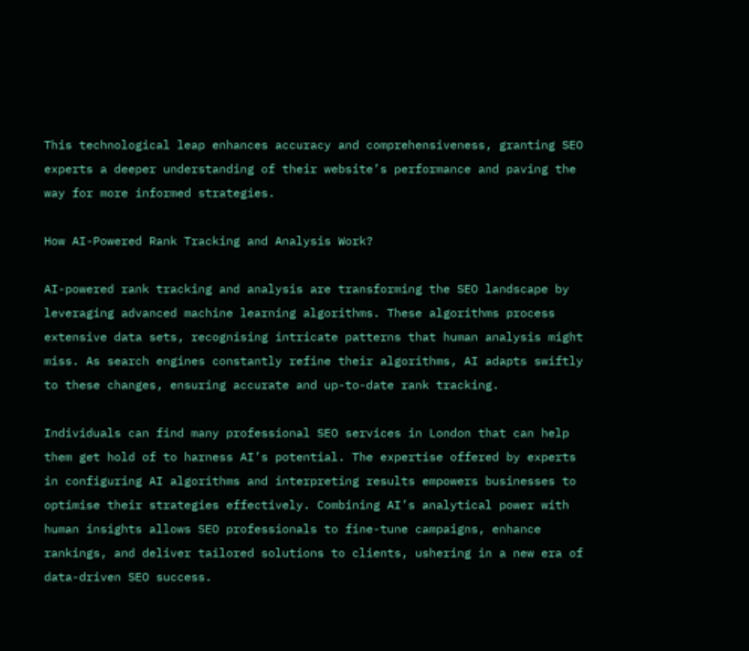This technological leap enhances accuracy and comprehensiveness, granting SEO experts a deeper understanding of their website’s performance and paving the way for more informed strategies.

How AI-Powered Rank Tracking and Analysis Work?

AI-powered rank tracking and analysis are transforming the SEO landscape by leveraging advanced machine learning algorithms. These algorithms process extensive data sets, recognising intricate patterns that human analysis might miss. As search engines constantly refine their algorithms, AI adapts swiftly to these changes, ensuring accurate and up-to-date rank tracking.

Individuals can find many professional SEO services in London that can help them get hold of to harness AI’s potential. The expertise offered by experts in configuring AI algorithms and interpreting results empowers businesses to optimise their strategies effectively. Combining AI’s analytical power with human insights allows SEO professionals to fine-tune campaigns, enhance rankings, and deliver tailored solutions to clients, ushering in a new era of data-driven SEO success.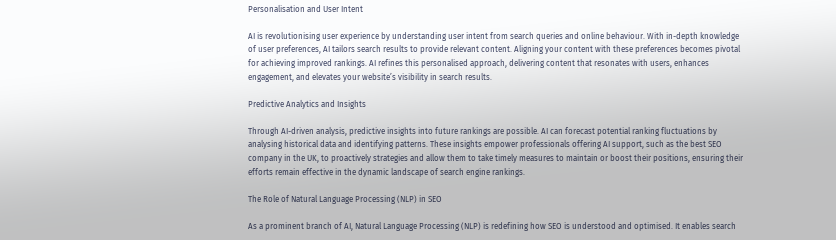Personalisation and User Intent

AI is revolutionising user experience by understanding user intent from search queries and online behaviour. With in-depth knowledge of user preferences, AI tailors search results to provide relevant content. Aligning your content with these preferences becomes pivotal for achieving improved rankings. AI refines this personalised approach, delivering content that resonates with users, enhances engagement, and elevates your website’s visibility in search results.

Predictive Analytics and Insights

Through AI-driven analysis, predictive insights into future rankings are possible. AI can forecast potential ranking fluctuations by analysing historical data and identifying patterns. These insights empower professionals offering AI support, such as the best SEO company in the UK, to proactively strategies and allow them to take timely measures to maintain or boost their positions, ensuring their efforts remain effective in the dynamic landscape of search engine rankings.

The Role of Natural Language Processing (NLP) in SEO

As a prominent branch of AI, Natural Language Processing (NLP) is redefining how SEO is understood and optimised. It enables search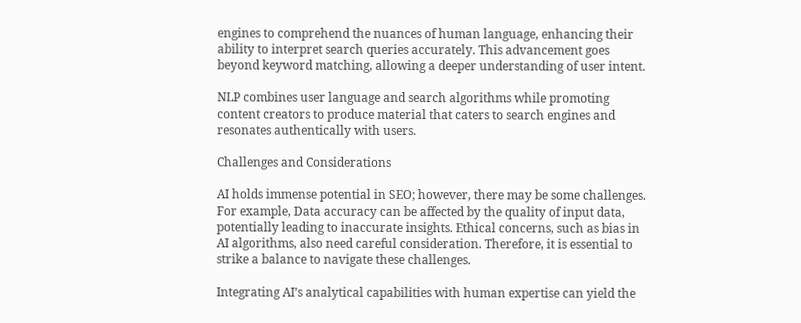engines to comprehend the nuances of human language, enhancing their ability to interpret search queries accurately. This advancement goes beyond keyword matching, allowing a deeper understanding of user intent.

NLP combines user language and search algorithms while promoting content creators to produce material that caters to search engines and resonates authentically with users.

Challenges and Considerations

AI holds immense potential in SEO; however, there may be some challenges. For example, Data accuracy can be affected by the quality of input data, potentially leading to inaccurate insights. Ethical concerns, such as bias in AI algorithms, also need careful consideration. Therefore, it is essential to strike a balance to navigate these challenges.

Integrating AI’s analytical capabilities with human expertise can yield the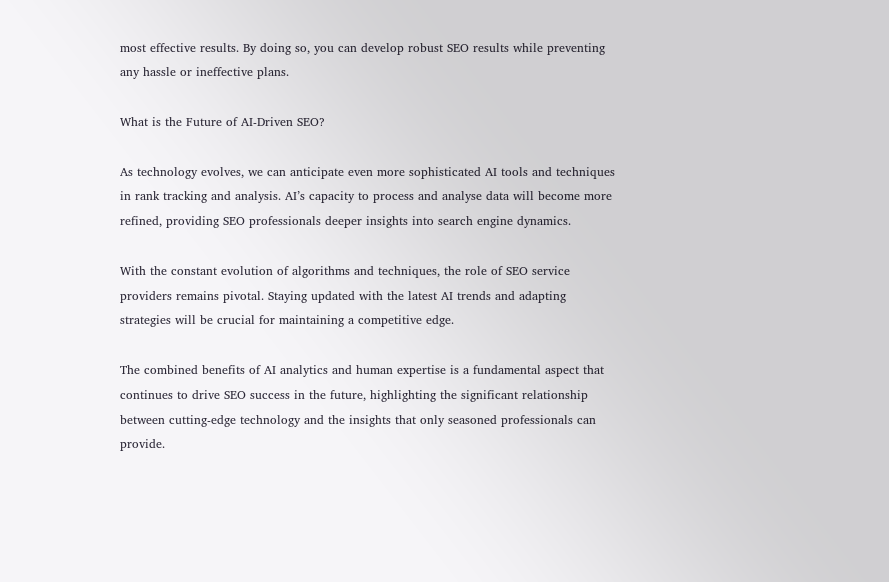most effective results. By doing so, you can develop robust SEO results while preventing any hassle or ineffective plans.

What is the Future of AI-Driven SEO?

As technology evolves, we can anticipate even more sophisticated AI tools and techniques in rank tracking and analysis. AI’s capacity to process and analyse data will become more refined, providing SEO professionals deeper insights into search engine dynamics.

With the constant evolution of algorithms and techniques, the role of SEO service providers remains pivotal. Staying updated with the latest AI trends and adapting strategies will be crucial for maintaining a competitive edge.

The combined benefits of AI analytics and human expertise is a fundamental aspect that continues to drive SEO success in the future, highlighting the significant relationship between cutting-edge technology and the insights that only seasoned professionals can provide.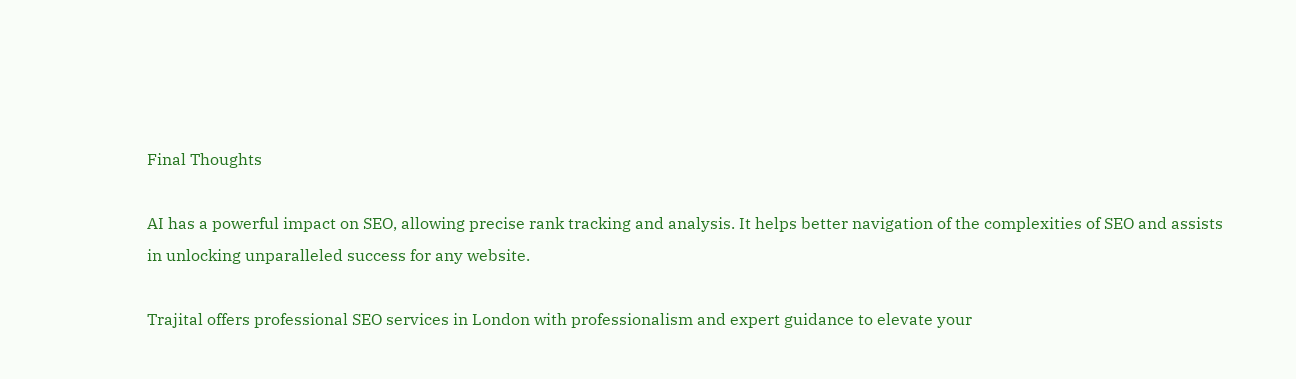Final Thoughts

AI has a powerful impact on SEO, allowing precise rank tracking and analysis. It helps better navigation of the complexities of SEO and assists in unlocking unparalleled success for any website.

Trajital offers professional SEO services in London with professionalism and expert guidance to elevate your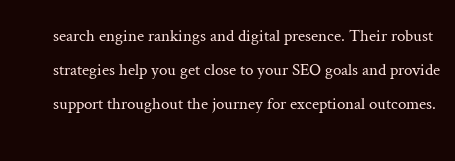search engine rankings and digital presence. Their robust strategies help you get close to your SEO goals and provide support throughout the journey for exceptional outcomes.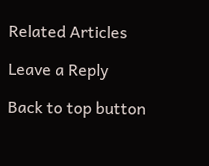Related Articles

Leave a Reply

Back to top button